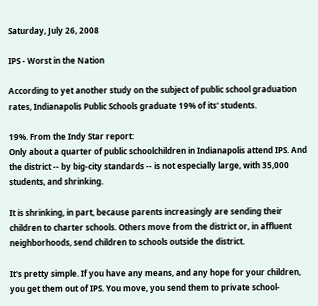Saturday, July 26, 2008

IPS - Worst in the Nation

According to yet another study on the subject of public school graduation rates, Indianapolis Public Schools graduate 19% of its' students.

19%. From the Indy Star report:
Only about a quarter of public schoolchildren in Indianapolis attend IPS. And the district -- by big-city standards -- is not especially large, with 35,000 students, and shrinking.

It is shrinking, in part, because parents increasingly are sending their children to charter schools. Others move from the district or, in affluent neighborhoods, send children to schools outside the district.

It's pretty simple. If you have any means, and any hope for your children, you get them out of IPS. You move, you send them to private school-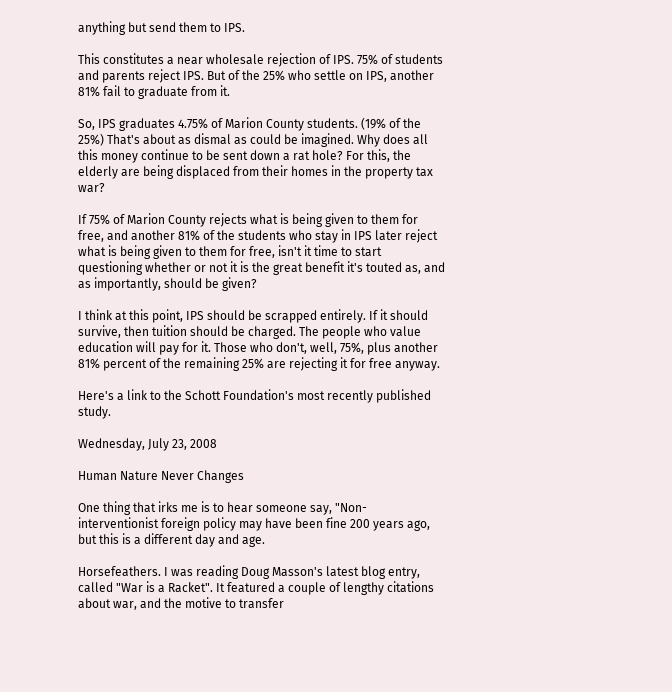anything but send them to IPS.

This constitutes a near wholesale rejection of IPS. 75% of students and parents reject IPS. But of the 25% who settle on IPS, another 81% fail to graduate from it.

So, IPS graduates 4.75% of Marion County students. (19% of the 25%) That's about as dismal as could be imagined. Why does all this money continue to be sent down a rat hole? For this, the elderly are being displaced from their homes in the property tax war?

If 75% of Marion County rejects what is being given to them for free, and another 81% of the students who stay in IPS later reject what is being given to them for free, isn't it time to start questioning whether or not it is the great benefit it's touted as, and as importantly, should be given?

I think at this point, IPS should be scrapped entirely. If it should survive, then tuition should be charged. The people who value education will pay for it. Those who don't, well, 75%, plus another 81% percent of the remaining 25% are rejecting it for free anyway.

Here's a link to the Schott Foundation's most recently published study.

Wednesday, July 23, 2008

Human Nature Never Changes

One thing that irks me is to hear someone say, "Non-interventionist foreign policy may have been fine 200 years ago, but this is a different day and age.

Horsefeathers. I was reading Doug Masson's latest blog entry, called "War is a Racket". It featured a couple of lengthy citations about war, and the motive to transfer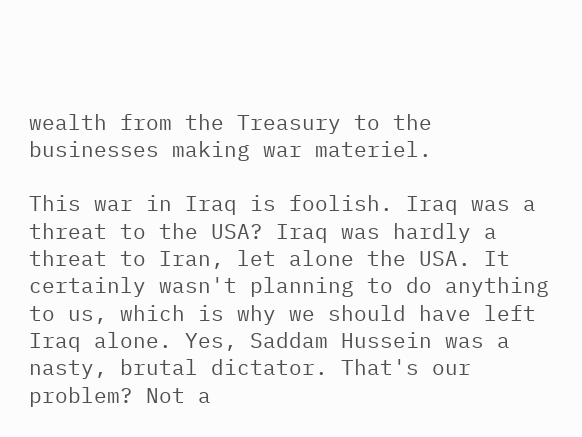wealth from the Treasury to the businesses making war materiel.

This war in Iraq is foolish. Iraq was a threat to the USA? Iraq was hardly a threat to Iran, let alone the USA. It certainly wasn't planning to do anything to us, which is why we should have left Iraq alone. Yes, Saddam Hussein was a nasty, brutal dictator. That's our problem? Not a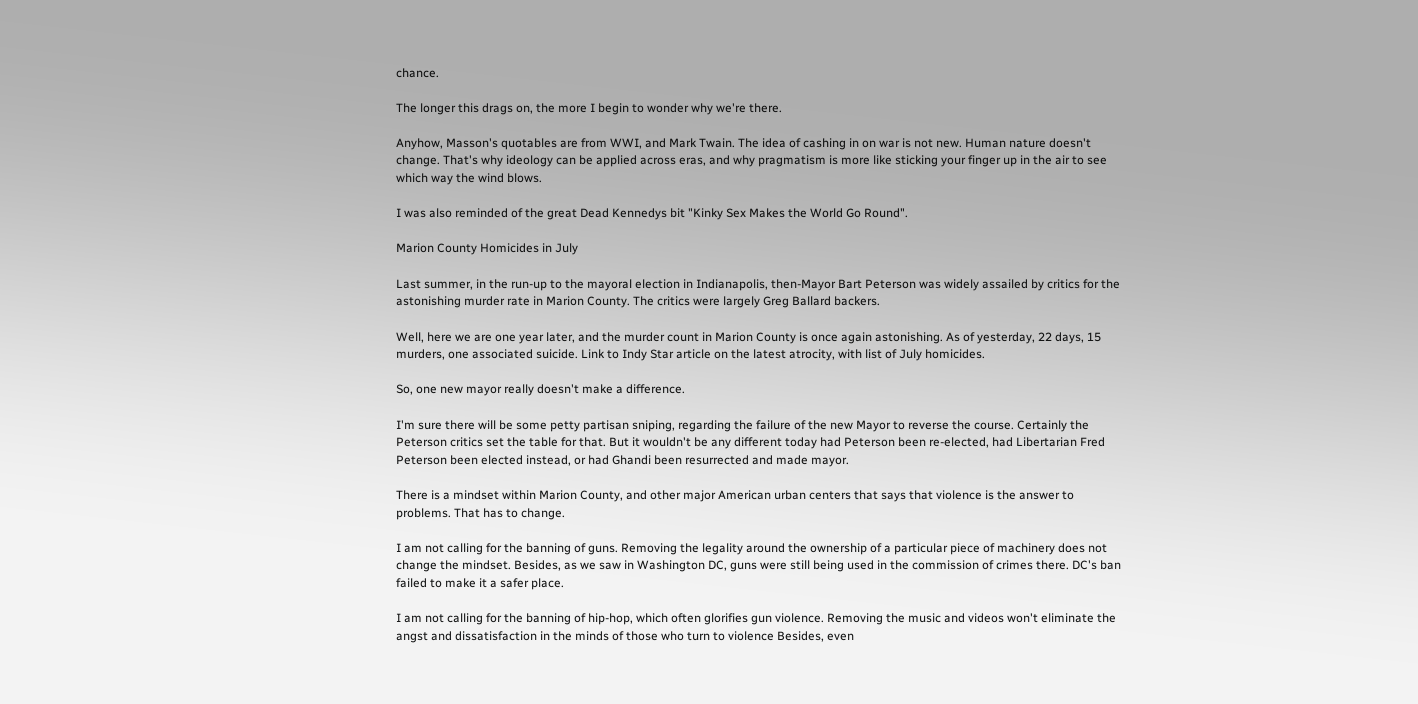chance.

The longer this drags on, the more I begin to wonder why we're there.

Anyhow, Masson's quotables are from WWI, and Mark Twain. The idea of cashing in on war is not new. Human nature doesn't change. That's why ideology can be applied across eras, and why pragmatism is more like sticking your finger up in the air to see which way the wind blows.

I was also reminded of the great Dead Kennedys bit "Kinky Sex Makes the World Go Round".

Marion County Homicides in July

Last summer, in the run-up to the mayoral election in Indianapolis, then-Mayor Bart Peterson was widely assailed by critics for the astonishing murder rate in Marion County. The critics were largely Greg Ballard backers.

Well, here we are one year later, and the murder count in Marion County is once again astonishing. As of yesterday, 22 days, 15 murders, one associated suicide. Link to Indy Star article on the latest atrocity, with list of July homicides.

So, one new mayor really doesn't make a difference.

I'm sure there will be some petty partisan sniping, regarding the failure of the new Mayor to reverse the course. Certainly the Peterson critics set the table for that. But it wouldn't be any different today had Peterson been re-elected, had Libertarian Fred Peterson been elected instead, or had Ghandi been resurrected and made mayor.

There is a mindset within Marion County, and other major American urban centers that says that violence is the answer to problems. That has to change.

I am not calling for the banning of guns. Removing the legality around the ownership of a particular piece of machinery does not change the mindset. Besides, as we saw in Washington DC, guns were still being used in the commission of crimes there. DC's ban failed to make it a safer place.

I am not calling for the banning of hip-hop, which often glorifies gun violence. Removing the music and videos won't eliminate the angst and dissatisfaction in the minds of those who turn to violence Besides, even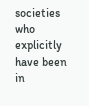societies who explicitly have been in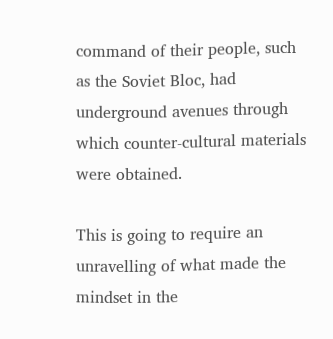command of their people, such as the Soviet Bloc, had underground avenues through which counter-cultural materials were obtained.

This is going to require an unravelling of what made the mindset in the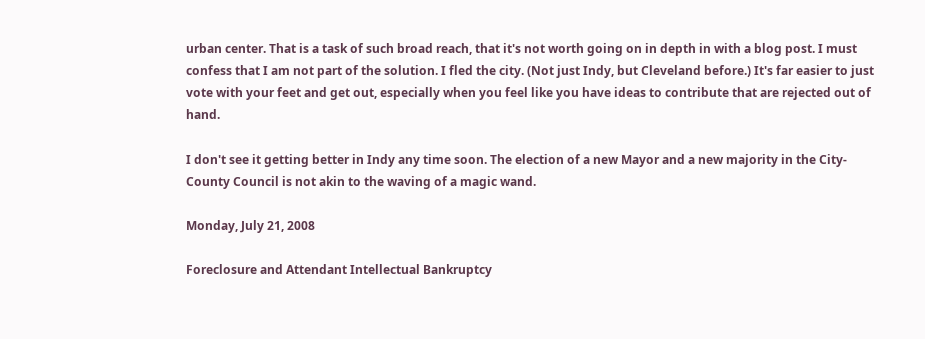urban center. That is a task of such broad reach, that it's not worth going on in depth in with a blog post. I must confess that I am not part of the solution. I fled the city. (Not just Indy, but Cleveland before.) It's far easier to just vote with your feet and get out, especially when you feel like you have ideas to contribute that are rejected out of hand.

I don't see it getting better in Indy any time soon. The election of a new Mayor and a new majority in the City-County Council is not akin to the waving of a magic wand.

Monday, July 21, 2008

Foreclosure and Attendant Intellectual Bankruptcy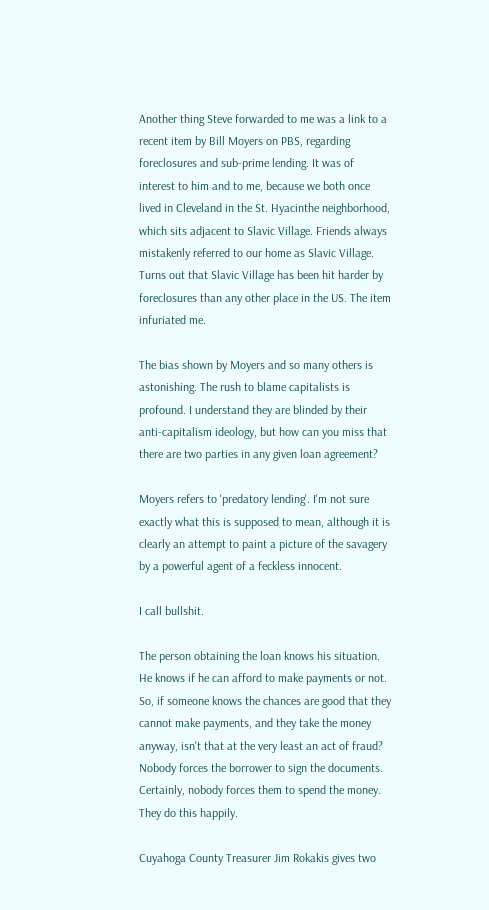Another thing Steve forwarded to me was a link to a recent item by Bill Moyers on PBS, regarding foreclosures and sub-prime lending. It was of interest to him and to me, because we both once lived in Cleveland in the St. Hyacinthe neighborhood, which sits adjacent to Slavic Village. Friends always mistakenly referred to our home as Slavic Village. Turns out that Slavic Village has been hit harder by foreclosures than any other place in the US. The item infuriated me.

The bias shown by Moyers and so many others is astonishing. The rush to blame capitalists is profound. I understand they are blinded by their anti-capitalism ideology, but how can you miss that there are two parties in any given loan agreement?

Moyers refers to 'predatory lending'. I'm not sure exactly what this is supposed to mean, although it is clearly an attempt to paint a picture of the savagery by a powerful agent of a feckless innocent.

I call bullshit.

The person obtaining the loan knows his situation. He knows if he can afford to make payments or not. So, if someone knows the chances are good that they cannot make payments, and they take the money anyway, isn't that at the very least an act of fraud? Nobody forces the borrower to sign the documents. Certainly, nobody forces them to spend the money. They do this happily.

Cuyahoga County Treasurer Jim Rokakis gives two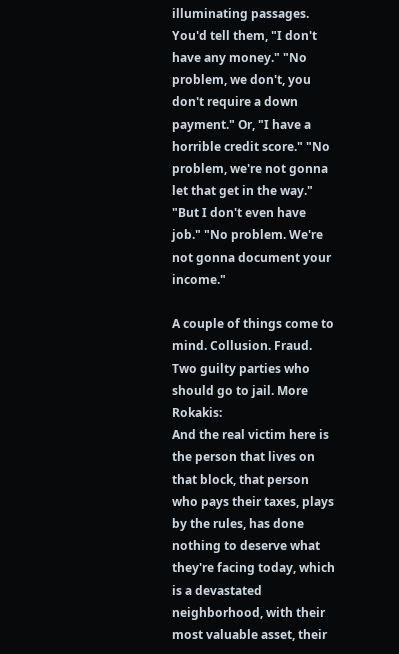illuminating passages.
You'd tell them, "I don't have any money." "No problem, we don't, you don't require a down payment." Or, "I have a horrible credit score." "No problem, we're not gonna let that get in the way." "But I don't even have job." "No problem. We're not gonna document your income."

A couple of things come to mind. Collusion. Fraud. Two guilty parties who should go to jail. More Rokakis:
And the real victim here is the person that lives on that block, that person who pays their taxes, plays by the rules, has done nothing to deserve what they're facing today, which is a devastated neighborhood, with their most valuable asset, their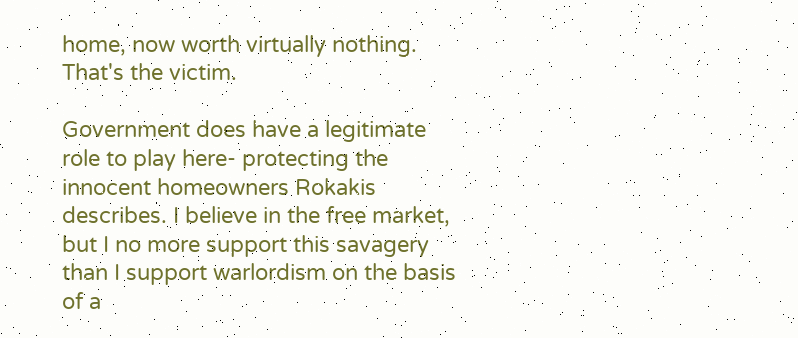home, now worth virtually nothing. That's the victim.

Government does have a legitimate role to play here- protecting the innocent homeowners Rokakis describes. I believe in the free market, but I no more support this savagery than I support warlordism on the basis of a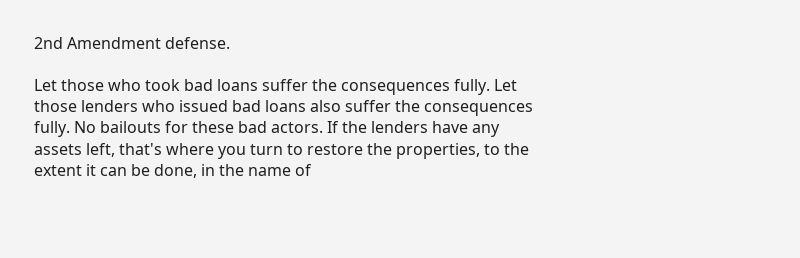2nd Amendment defense.

Let those who took bad loans suffer the consequences fully. Let those lenders who issued bad loans also suffer the consequences fully. No bailouts for these bad actors. If the lenders have any assets left, that's where you turn to restore the properties, to the extent it can be done, in the name of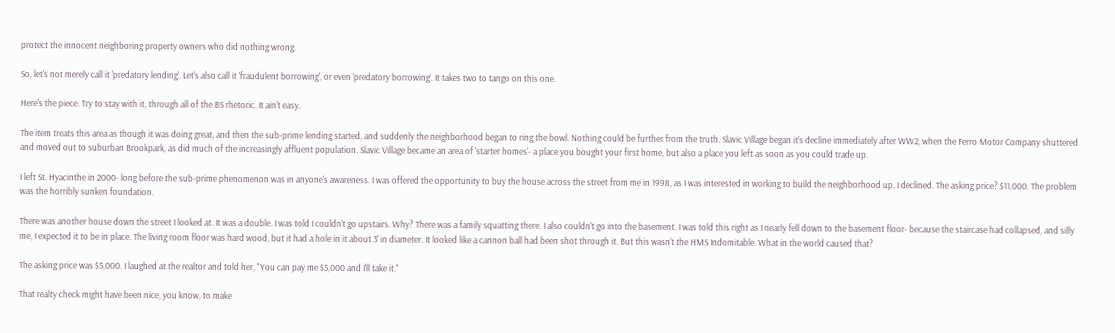protect the innocent neighboring property owners who did nothing wrong.

So, let's not merely call it 'predatory lending'. Let's also call it 'fraudulent borrowing', or even 'predatory borrowing'. It takes two to tango on this one.

Here's the piece. Try to stay with it, through all of the BS rhetoric. It ain't easy.

The item treats this area as though it was doing great, and then the sub-prime lending started, and suddenly the neighborhood began to ring the bowl. Nothing could be further from the truth. Slavic Village began it's decline immediately after WW2, when the Ferro Motor Company shuttered and moved out to suburban Brookpark, as did much of the increasingly affluent population. Slavic Village became an area of 'starter homes'- a place you bought your first home, but also a place you left as soon as you could trade up.

I left St. Hyacinthe in 2000- long before the sub-prime phenomenon was in anyone's awareness. I was offered the opportunity to buy the house across the street from me in 1998, as I was interested in working to build the neighborhood up. I declined. The asking price? $11,000. The problem was the horribly sunken foundation.

There was another house down the street I looked at. It was a double. I was told I couldn't go upstairs. Why? There was a family squatting there. I also couldn't go into the basement. I was told this right as I nearly fell down to the basement floor- because the staircase had collapsed, and silly me, I expected it to be in place. The living room floor was hard wood, but it had a hole in it about 3' in diameter. It looked like a cannon ball had been shot through it. But this wasn't the HMS Indomitable. What in the world caused that?

The asking price was $5,000. I laughed at the realtor and told her, "You can pay me $5,000 and I'll take it."

That realty check might have been nice, you know, to make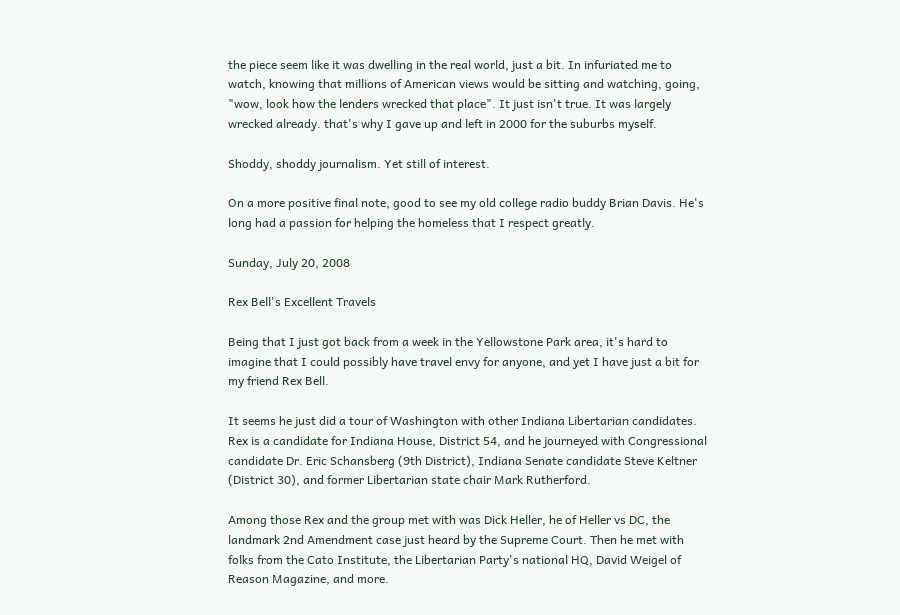the piece seem like it was dwelling in the real world, just a bit. In infuriated me to watch, knowing that millions of American views would be sitting and watching, going, "wow, look how the lenders wrecked that place". It just isn't true. It was largely wrecked already. that's why I gave up and left in 2000 for the suburbs myself.

Shoddy, shoddy journalism. Yet still of interest.

On a more positive final note, good to see my old college radio buddy Brian Davis. He's long had a passion for helping the homeless that I respect greatly.

Sunday, July 20, 2008

Rex Bell's Excellent Travels

Being that I just got back from a week in the Yellowstone Park area, it's hard to imagine that I could possibly have travel envy for anyone, and yet I have just a bit for my friend Rex Bell.

It seems he just did a tour of Washington with other Indiana Libertarian candidates. Rex is a candidate for Indiana House, District 54, and he journeyed with Congressional candidate Dr. Eric Schansberg (9th District), Indiana Senate candidate Steve Keltner (District 30), and former Libertarian state chair Mark Rutherford.

Among those Rex and the group met with was Dick Heller, he of Heller vs DC, the landmark 2nd Amendment case just heard by the Supreme Court. Then he met with folks from the Cato Institute, the Libertarian Party's national HQ, David Weigel of Reason Magazine, and more.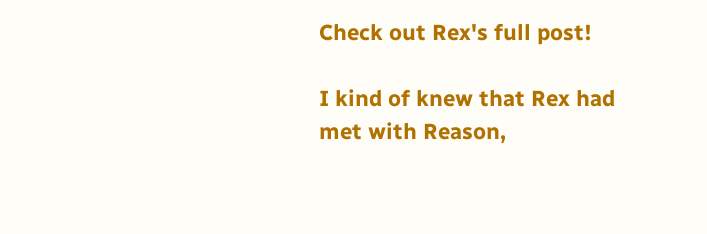Check out Rex's full post!

I kind of knew that Rex had met with Reason,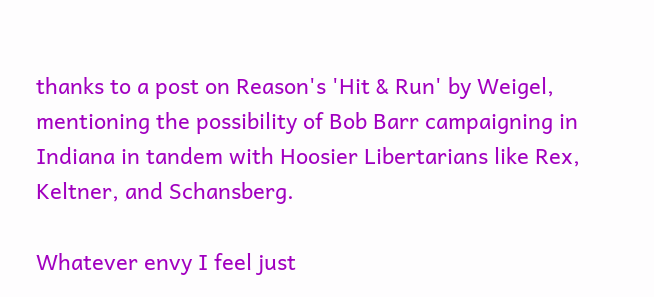thanks to a post on Reason's 'Hit & Run' by Weigel, mentioning the possibility of Bob Barr campaigning in Indiana in tandem with Hoosier Libertarians like Rex, Keltner, and Schansberg.

Whatever envy I feel just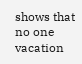shows that no one vacation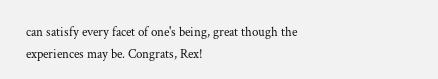can satisfy every facet of one's being, great though the experiences may be. Congrats, Rex!